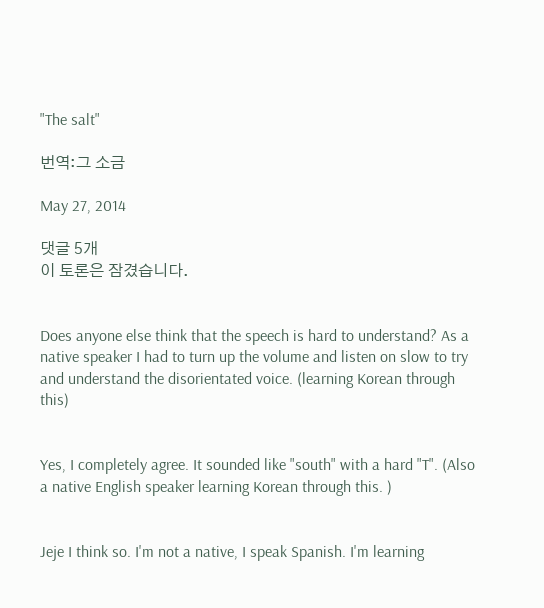"The salt"

번역:그 소금

May 27, 2014

댓글 5개
이 토론은 잠겼습니다.


Does anyone else think that the speech is hard to understand? As a native speaker I had to turn up the volume and listen on slow to try and understand the disorientated voice. (learning Korean through this)


Yes, I completely agree. It sounded like "south" with a hard "T". (Also a native English speaker learning Korean through this. )


Jeje I think so. I'm not a native, I speak Spanish. I'm learning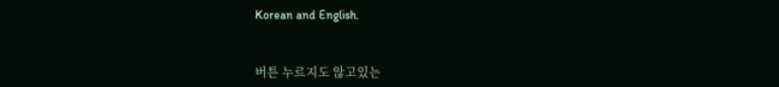Korean and English.


버튼 누르지도 않고있는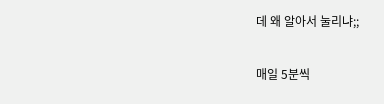데 왜 알아서 눌리냐;;

매일 5분씩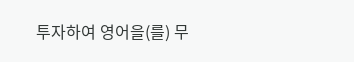투자하여 영어을(를) 무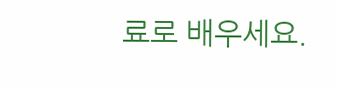료로 배우세요.